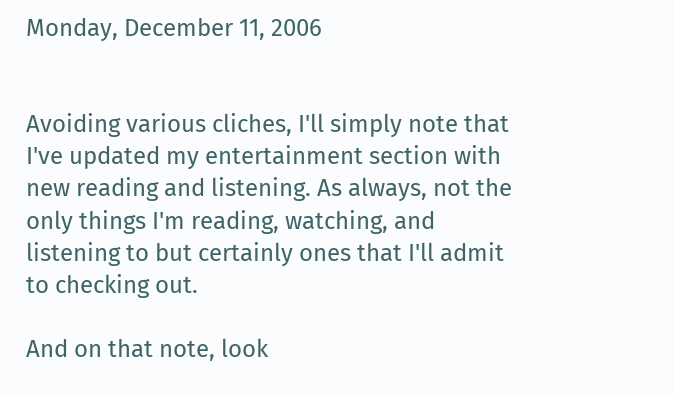Monday, December 11, 2006


Avoiding various cliches, I'll simply note that I've updated my entertainment section with new reading and listening. As always, not the only things I'm reading, watching, and listening to but certainly ones that I'll admit to checking out.

And on that note, look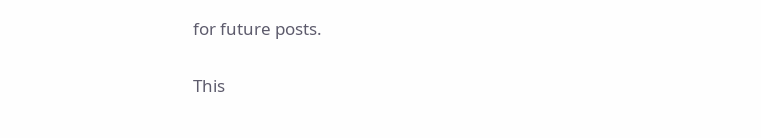for future posts.

This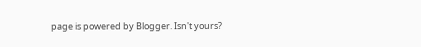page is powered by Blogger. Isn't yours?